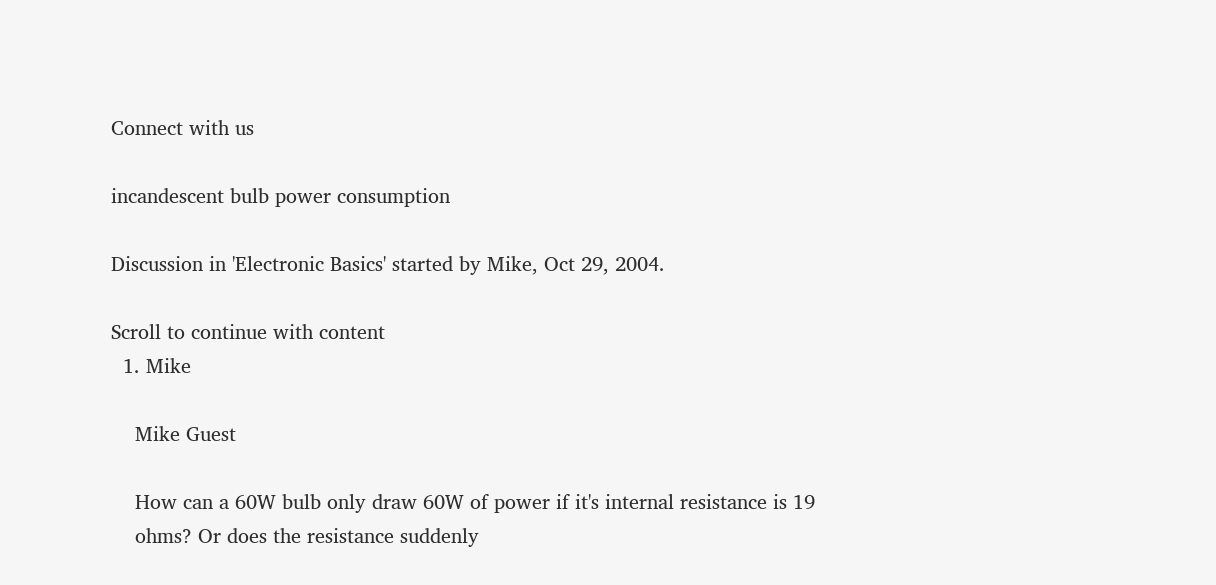Connect with us

incandescent bulb power consumption

Discussion in 'Electronic Basics' started by Mike, Oct 29, 2004.

Scroll to continue with content
  1. Mike

    Mike Guest

    How can a 60W bulb only draw 60W of power if it's internal resistance is 19
    ohms? Or does the resistance suddenly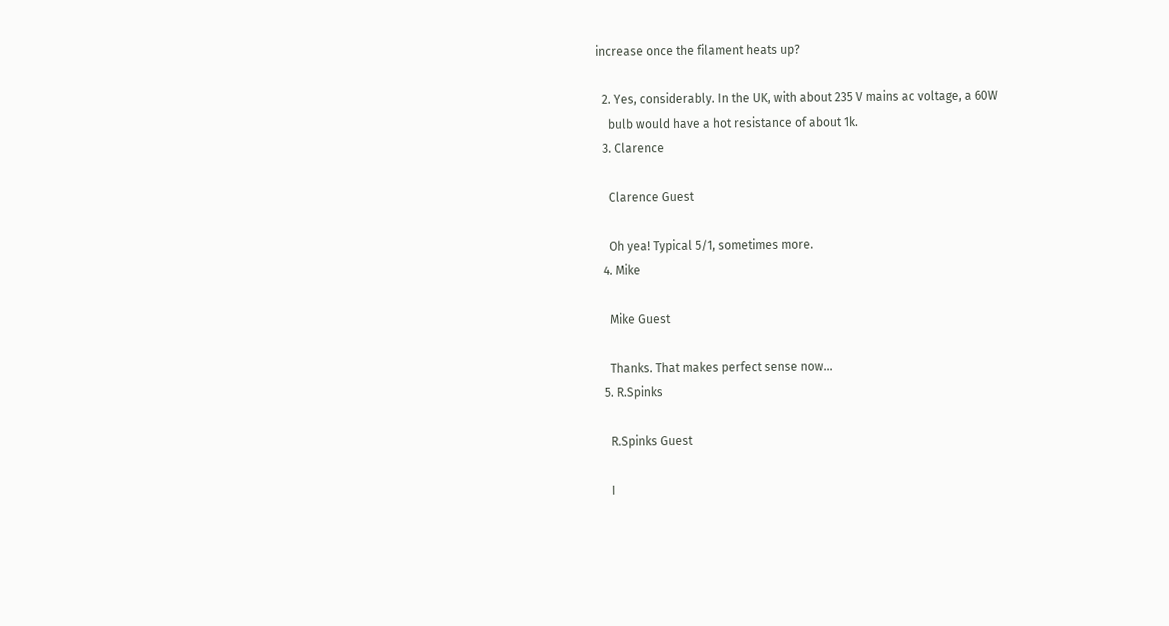increase once the filament heats up?

  2. Yes, considerably. In the UK, with about 235 V mains ac voltage, a 60W
    bulb would have a hot resistance of about 1k.
  3. Clarence

    Clarence Guest

    Oh yea! Typical 5/1, sometimes more.
  4. Mike

    Mike Guest

    Thanks. That makes perfect sense now...
  5. R.Spinks

    R.Spinks Guest

    I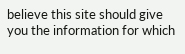believe this site should give you the information for which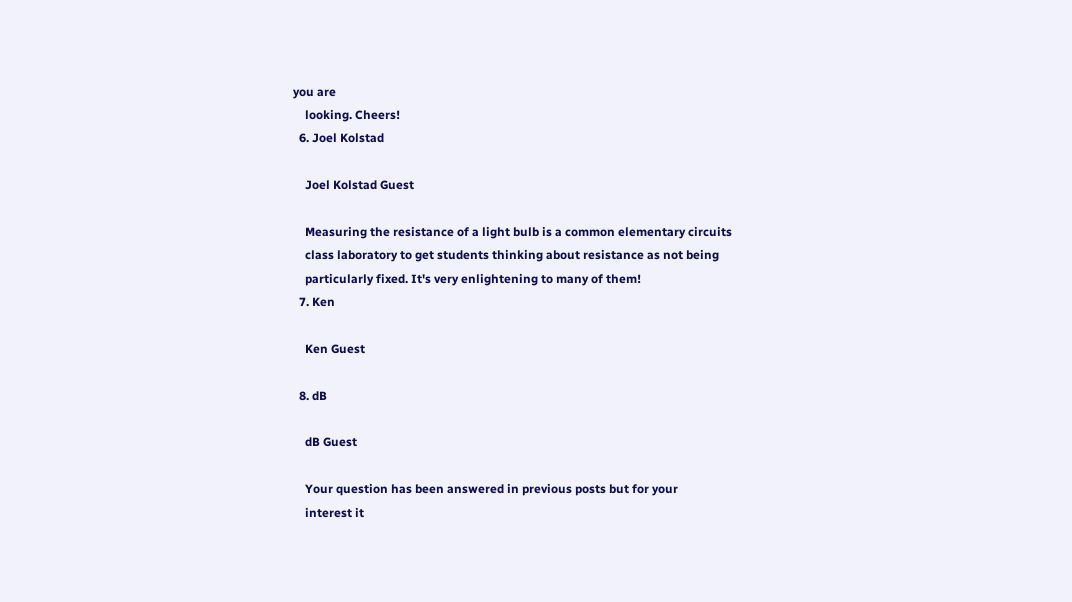you are
    looking. Cheers!
  6. Joel Kolstad

    Joel Kolstad Guest

    Measuring the resistance of a light bulb is a common elementary circuits
    class laboratory to get students thinking about resistance as not being
    particularly fixed. It's very enlightening to many of them!
  7. Ken

    Ken Guest

  8. dB

    dB Guest

    Your question has been answered in previous posts but for your
    interest it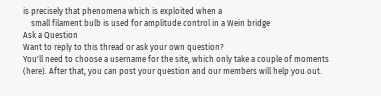is precisely that phenomena which is exploited when a
    small filament bulb is used for amplitude control in a Wein bridge
Ask a Question
Want to reply to this thread or ask your own question?
You'll need to choose a username for the site, which only take a couple of moments (here). After that, you can post your question and our members will help you out.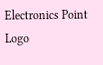Electronics Point Logo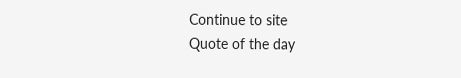Continue to site
Quote of the day